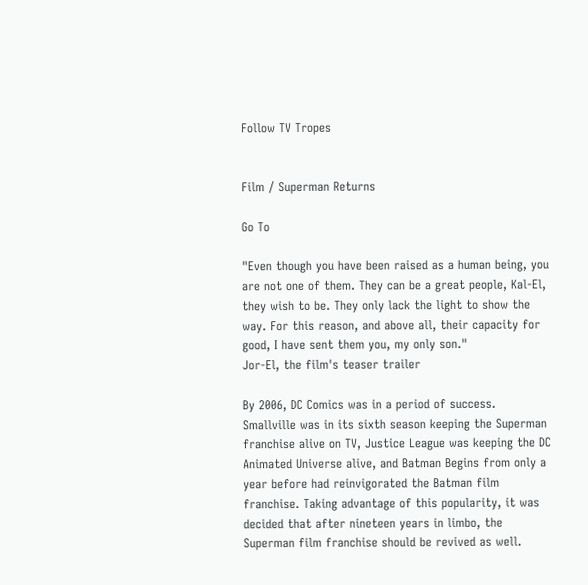Follow TV Tropes


Film / Superman Returns

Go To

"Even though you have been raised as a human being, you are not one of them. They can be a great people, Kal-El, they wish to be. They only lack the light to show the way. For this reason, and above all, their capacity for good, I have sent them you, my only son."
Jor-El, the film's teaser trailer

By 2006, DC Comics was in a period of success. Smallville was in its sixth season keeping the Superman franchise alive on TV, Justice League was keeping the DC Animated Universe alive, and Batman Begins from only a year before had reinvigorated the Batman film franchise. Taking advantage of this popularity, it was decided that after nineteen years in limbo, the Superman film franchise should be revived as well.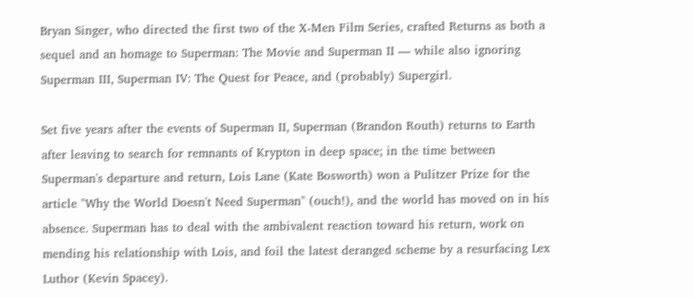Bryan Singer, who directed the first two of the X-Men Film Series, crafted Returns as both a sequel and an homage to Superman: The Movie and Superman II — while also ignoring Superman III, Superman IV: The Quest for Peace, and (probably) Supergirl.

Set five years after the events of Superman II, Superman (Brandon Routh) returns to Earth after leaving to search for remnants of Krypton in deep space; in the time between Superman's departure and return, Lois Lane (Kate Bosworth) won a Pulitzer Prize for the article "Why the World Doesn't Need Superman" (ouch!), and the world has moved on in his absence. Superman has to deal with the ambivalent reaction toward his return, work on mending his relationship with Lois, and foil the latest deranged scheme by a resurfacing Lex Luthor (Kevin Spacey).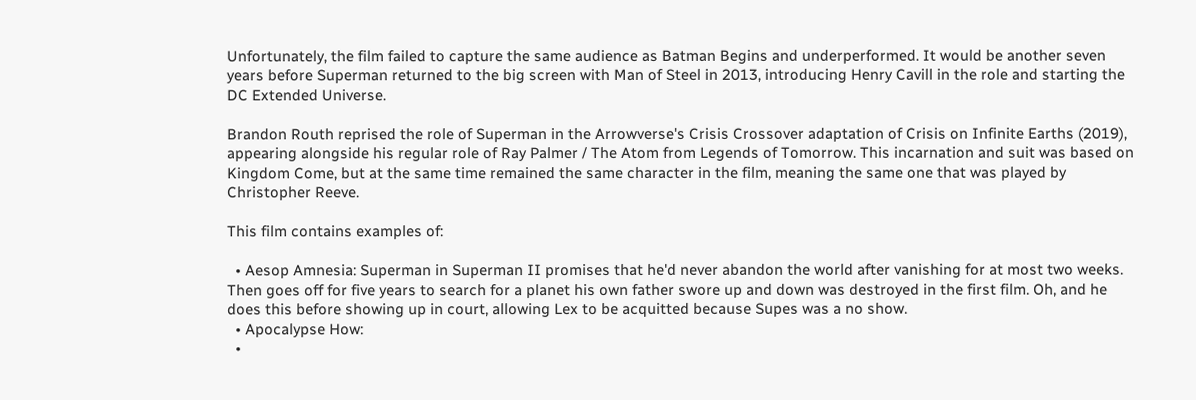Unfortunately, the film failed to capture the same audience as Batman Begins and underperformed. It would be another seven years before Superman returned to the big screen with Man of Steel in 2013, introducing Henry Cavill in the role and starting the DC Extended Universe.

Brandon Routh reprised the role of Superman in the Arrowverse's Crisis Crossover adaptation of Crisis on Infinite Earths (2019), appearing alongside his regular role of Ray Palmer / The Atom from Legends of Tomorrow. This incarnation and suit was based on Kingdom Come, but at the same time remained the same character in the film, meaning the same one that was played by Christopher Reeve.

This film contains examples of:

  • Aesop Amnesia: Superman in Superman II promises that he'd never abandon the world after vanishing for at most two weeks. Then goes off for five years to search for a planet his own father swore up and down was destroyed in the first film. Oh, and he does this before showing up in court, allowing Lex to be acquitted because Supes was a no show.
  • Apocalypse How:
  •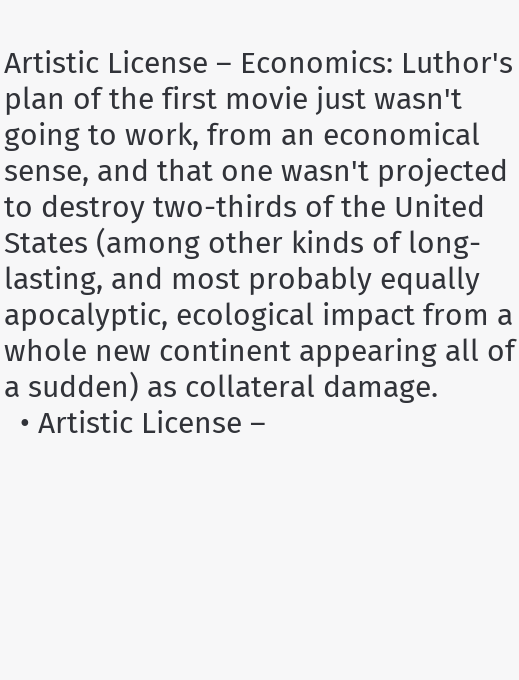Artistic License – Economics: Luthor's plan of the first movie just wasn't going to work, from an economical sense, and that one wasn't projected to destroy two-thirds of the United States (among other kinds of long-lasting, and most probably equally apocalyptic, ecological impact from a whole new continent appearing all of a sudden) as collateral damage.
  • Artistic License –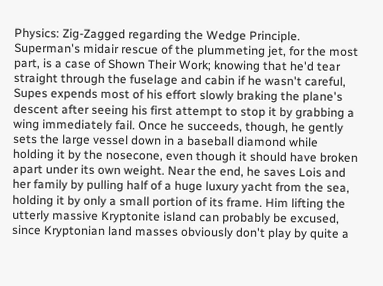Physics: Zig-Zagged regarding the Wedge Principle. Superman's midair rescue of the plummeting jet, for the most part, is a case of Shown Their Work; knowing that he'd tear straight through the fuselage and cabin if he wasn't careful, Supes expends most of his effort slowly braking the plane's descent after seeing his first attempt to stop it by grabbing a wing immediately fail. Once he succeeds, though, he gently sets the large vessel down in a baseball diamond while holding it by the nosecone, even though it should have broken apart under its own weight. Near the end, he saves Lois and her family by pulling half of a huge luxury yacht from the sea, holding it by only a small portion of its frame. Him lifting the utterly massive Kryptonite island can probably be excused, since Kryptonian land masses obviously don't play by quite a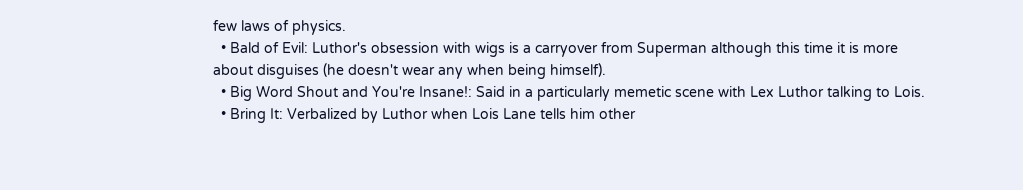few laws of physics.
  • Bald of Evil: Luthor's obsession with wigs is a carryover from Superman although this time it is more about disguises (he doesn't wear any when being himself).
  • Big Word Shout and You're Insane!: Said in a particularly memetic scene with Lex Luthor talking to Lois.
  • Bring It: Verbalized by Luthor when Lois Lane tells him other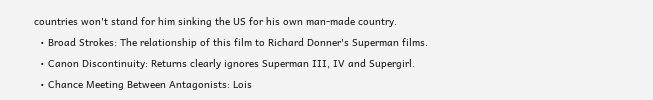countries won't stand for him sinking the US for his own man-made country.
  • Broad Strokes: The relationship of this film to Richard Donner's Superman films.
  • Canon Discontinuity: Returns clearly ignores Superman III, IV and Supergirl.
  • Chance Meeting Between Antagonists: Lois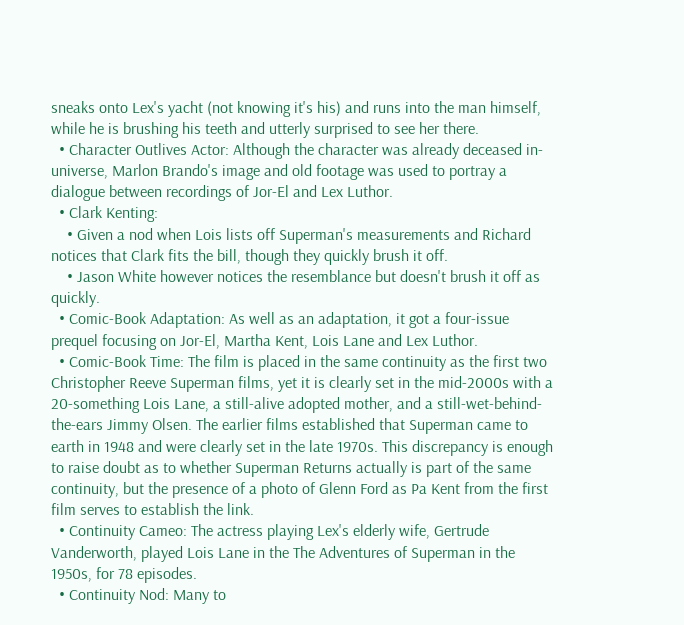sneaks onto Lex's yacht (not knowing it's his) and runs into the man himself, while he is brushing his teeth and utterly surprised to see her there.
  • Character Outlives Actor: Although the character was already deceased in-universe, Marlon Brando's image and old footage was used to portray a dialogue between recordings of Jor-El and Lex Luthor.
  • Clark Kenting:
    • Given a nod when Lois lists off Superman's measurements and Richard notices that Clark fits the bill, though they quickly brush it off.
    • Jason White however notices the resemblance but doesn't brush it off as quickly.
  • Comic-Book Adaptation: As well as an adaptation, it got a four-issue prequel focusing on Jor-El, Martha Kent, Lois Lane and Lex Luthor.
  • Comic-Book Time: The film is placed in the same continuity as the first two Christopher Reeve Superman films, yet it is clearly set in the mid-2000s with a 20-something Lois Lane, a still-alive adopted mother, and a still-wet-behind-the-ears Jimmy Olsen. The earlier films established that Superman came to earth in 1948 and were clearly set in the late 1970s. This discrepancy is enough to raise doubt as to whether Superman Returns actually is part of the same continuity, but the presence of a photo of Glenn Ford as Pa Kent from the first film serves to establish the link.
  • Continuity Cameo: The actress playing Lex's elderly wife, Gertrude Vanderworth, played Lois Lane in the The Adventures of Superman in the 1950s, for 78 episodes.
  • Continuity Nod: Many to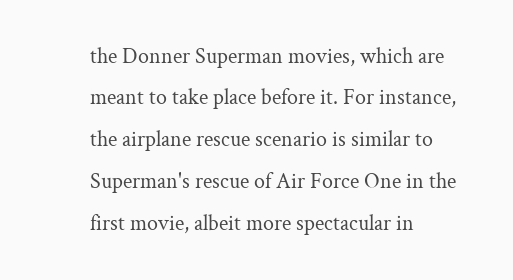the Donner Superman movies, which are meant to take place before it. For instance, the airplane rescue scenario is similar to Superman's rescue of Air Force One in the first movie, albeit more spectacular in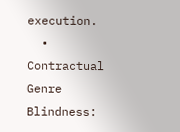execution.
  • Contractual Genre Blindness: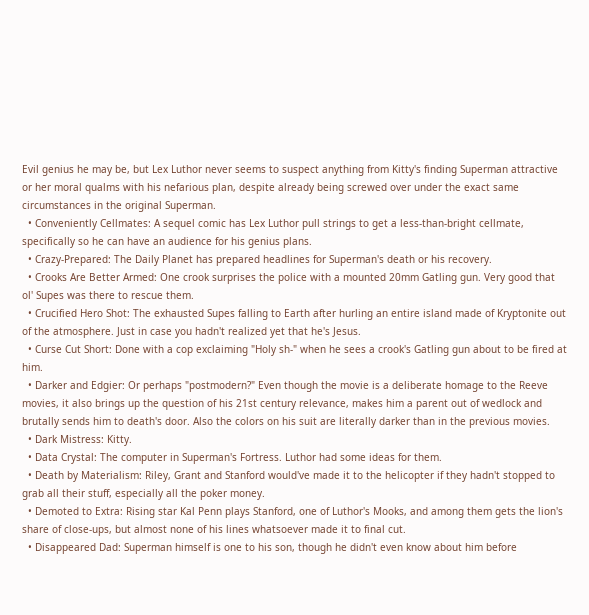Evil genius he may be, but Lex Luthor never seems to suspect anything from Kitty's finding Superman attractive or her moral qualms with his nefarious plan, despite already being screwed over under the exact same circumstances in the original Superman.
  • Conveniently Cellmates: A sequel comic has Lex Luthor pull strings to get a less-than-bright cellmate, specifically so he can have an audience for his genius plans.
  • Crazy-Prepared: The Daily Planet has prepared headlines for Superman's death or his recovery.
  • Crooks Are Better Armed: One crook surprises the police with a mounted 20mm Gatling gun. Very good that ol' Supes was there to rescue them.
  • Crucified Hero Shot: The exhausted Supes falling to Earth after hurling an entire island made of Kryptonite out of the atmosphere. Just in case you hadn't realized yet that he's Jesus.
  • Curse Cut Short: Done with a cop exclaiming "Holy sh-" when he sees a crook's Gatling gun about to be fired at him.
  • Darker and Edgier: Or perhaps "postmodern?" Even though the movie is a deliberate homage to the Reeve movies, it also brings up the question of his 21st century relevance, makes him a parent out of wedlock and brutally sends him to death's door. Also the colors on his suit are literally darker than in the previous movies.
  • Dark Mistress: Kitty.
  • Data Crystal: The computer in Superman's Fortress. Luthor had some ideas for them.
  • Death by Materialism: Riley, Grant and Stanford would've made it to the helicopter if they hadn't stopped to grab all their stuff, especially all the poker money.
  • Demoted to Extra: Rising star Kal Penn plays Stanford, one of Luthor's Mooks, and among them gets the lion's share of close-ups, but almost none of his lines whatsoever made it to final cut.
  • Disappeared Dad: Superman himself is one to his son, though he didn't even know about him before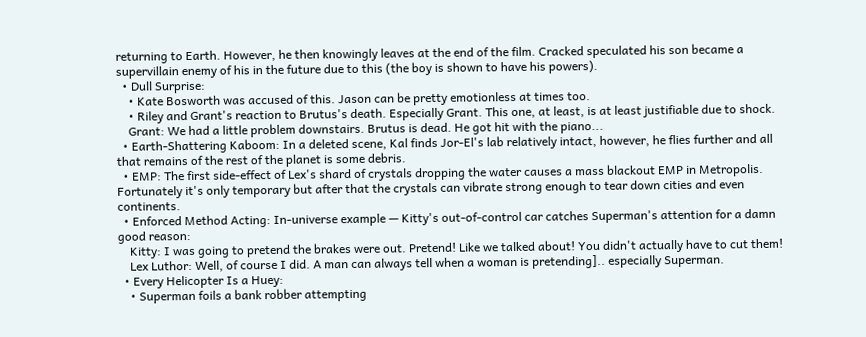returning to Earth. However, he then knowingly leaves at the end of the film. Cracked speculated his son became a supervillain enemy of his in the future due to this (the boy is shown to have his powers).
  • Dull Surprise:
    • Kate Bosworth was accused of this. Jason can be pretty emotionless at times too.
    • Riley and Grant's reaction to Brutus's death. Especially Grant. This one, at least, is at least justifiable due to shock.
    Grant: We had a little problem downstairs. Brutus is dead. He got hit with the piano...
  • Earth-Shattering Kaboom: In a deleted scene, Kal finds Jor-El's lab relatively intact, however, he flies further and all that remains of the rest of the planet is some debris.
  • EMP: The first side-effect of Lex's shard of crystals dropping the water causes a mass blackout EMP in Metropolis. Fortunately it's only temporary but after that the crystals can vibrate strong enough to tear down cities and even continents.
  • Enforced Method Acting: In-universe example — Kitty's out-of-control car catches Superman's attention for a damn good reason:
    Kitty: I was going to pretend the brakes were out. Pretend! Like we talked about! You didn't actually have to cut them!
    Lex Luthor: Well, of course I did. A man can always tell when a woman is pretending].. especially Superman.
  • Every Helicopter Is a Huey:
    • Superman foils a bank robber attempting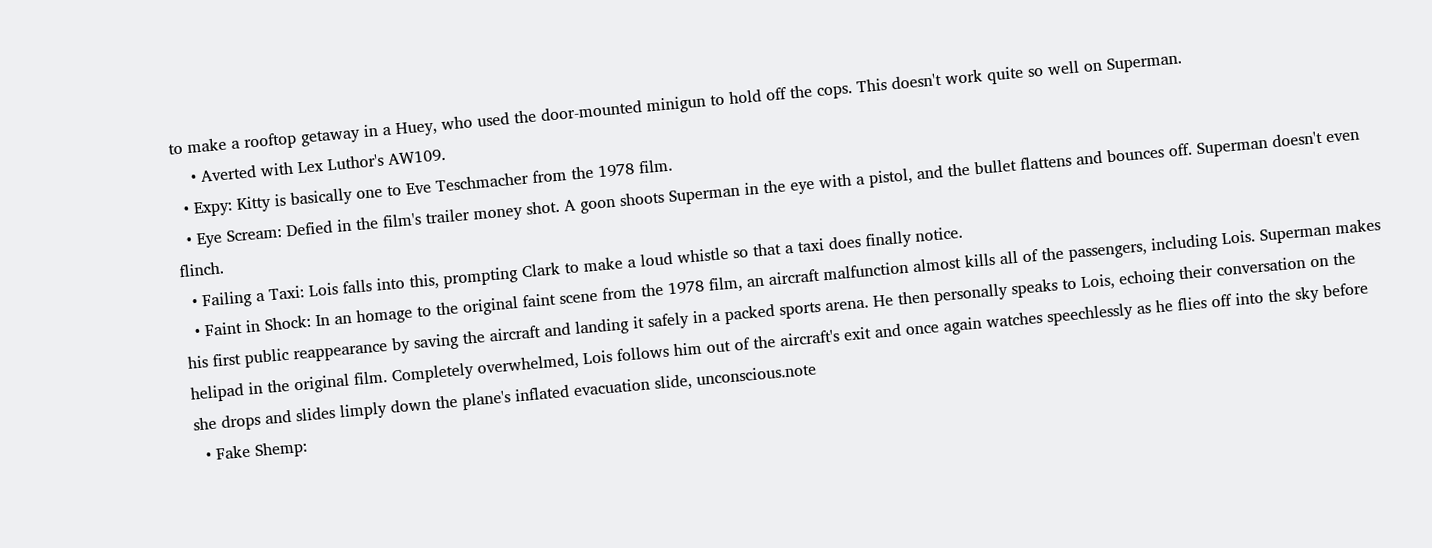to make a rooftop getaway in a Huey, who used the door-mounted minigun to hold off the cops. This doesn't work quite so well on Superman.
    • Averted with Lex Luthor's AW109.
  • Expy: Kitty is basically one to Eve Teschmacher from the 1978 film.
  • Eye Scream: Defied in the film's trailer money shot. A goon shoots Superman in the eye with a pistol, and the bullet flattens and bounces off. Superman doesn't even flinch.
  • Failing a Taxi: Lois falls into this, prompting Clark to make a loud whistle so that a taxi does finally notice.
  • Faint in Shock: In an homage to the original faint scene from the 1978 film, an aircraft malfunction almost kills all of the passengers, including Lois. Superman makes his first public reappearance by saving the aircraft and landing it safely in a packed sports arena. He then personally speaks to Lois, echoing their conversation on the helipad in the original film. Completely overwhelmed, Lois follows him out of the aircraft's exit and once again watches speechlessly as he flies off into the sky before she drops and slides limply down the plane's inflated evacuation slide, unconscious.note
  • Fake Shemp: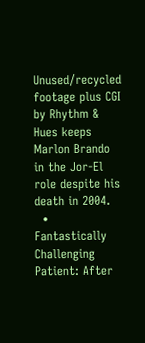Unused/recycled footage plus CGI by Rhythm & Hues keeps Marlon Brando in the Jor-El role despite his death in 2004.
  • Fantastically Challenging Patient: After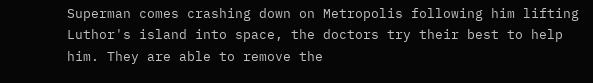Superman comes crashing down on Metropolis following him lifting Luthor's island into space, the doctors try their best to help him. They are able to remove the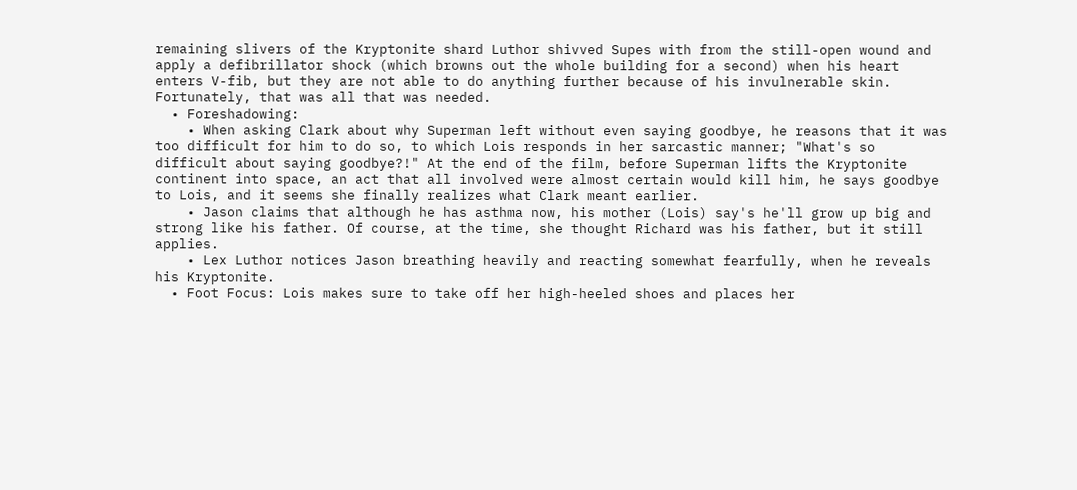remaining slivers of the Kryptonite shard Luthor shivved Supes with from the still-open wound and apply a defibrillator shock (which browns out the whole building for a second) when his heart enters V-fib, but they are not able to do anything further because of his invulnerable skin. Fortunately, that was all that was needed.
  • Foreshadowing:
    • When asking Clark about why Superman left without even saying goodbye, he reasons that it was too difficult for him to do so, to which Lois responds in her sarcastic manner; "What's so difficult about saying goodbye?!" At the end of the film, before Superman lifts the Kryptonite continent into space, an act that all involved were almost certain would kill him, he says goodbye to Lois, and it seems she finally realizes what Clark meant earlier.
    • Jason claims that although he has asthma now, his mother (Lois) say's he'll grow up big and strong like his father. Of course, at the time, she thought Richard was his father, but it still applies.
    • Lex Luthor notices Jason breathing heavily and reacting somewhat fearfully, when he reveals his Kryptonite.
  • Foot Focus: Lois makes sure to take off her high-heeled shoes and places her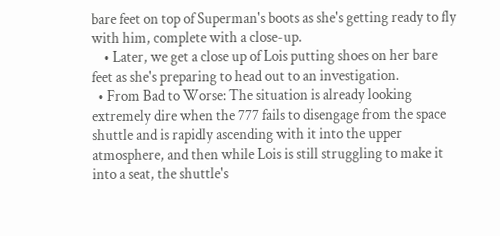bare feet on top of Superman's boots as she's getting ready to fly with him, complete with a close-up.
    • Later, we get a close up of Lois putting shoes on her bare feet as she's preparing to head out to an investigation.
  • From Bad to Worse: The situation is already looking extremely dire when the 777 fails to disengage from the space shuttle and is rapidly ascending with it into the upper atmosphere, and then while Lois is still struggling to make it into a seat, the shuttle's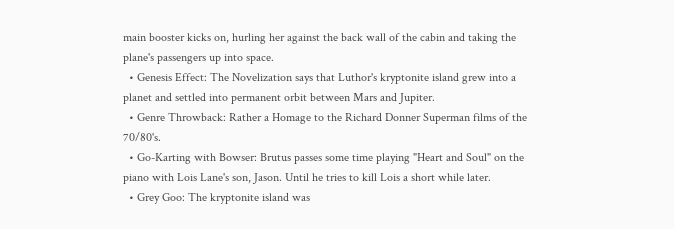main booster kicks on, hurling her against the back wall of the cabin and taking the plane's passengers up into space.
  • Genesis Effect: The Novelization says that Luthor's kryptonite island grew into a planet and settled into permanent orbit between Mars and Jupiter.
  • Genre Throwback: Rather a Homage to the Richard Donner Superman films of the 70/80's.
  • Go-Karting with Bowser: Brutus passes some time playing "Heart and Soul" on the piano with Lois Lane's son, Jason. Until he tries to kill Lois a short while later.
  • Grey Goo: The kryptonite island was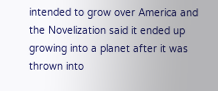intended to grow over America and the Novelization said it ended up growing into a planet after it was thrown into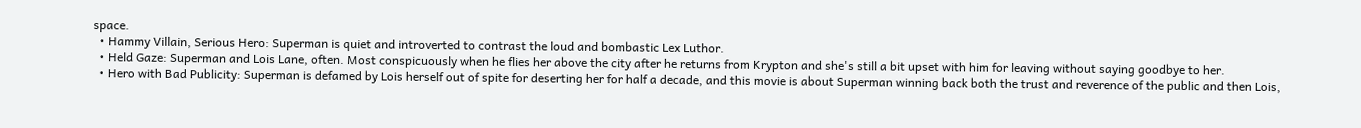space.
  • Hammy Villain, Serious Hero: Superman is quiet and introverted to contrast the loud and bombastic Lex Luthor.
  • Held Gaze: Superman and Lois Lane, often. Most conspicuously when he flies her above the city after he returns from Krypton and she's still a bit upset with him for leaving without saying goodbye to her.
  • Hero with Bad Publicity: Superman is defamed by Lois herself out of spite for deserting her for half a decade, and this movie is about Superman winning back both the trust and reverence of the public and then Lois,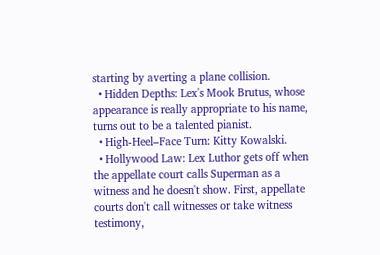starting by averting a plane collision.
  • Hidden Depths: Lex's Mook Brutus, whose appearance is really appropriate to his name, turns out to be a talented pianist.
  • High-Heel–Face Turn: Kitty Kowalski.
  • Hollywood Law: Lex Luthor gets off when the appellate court calls Superman as a witness and he doesn't show. First, appellate courts don't call witnesses or take witness testimony,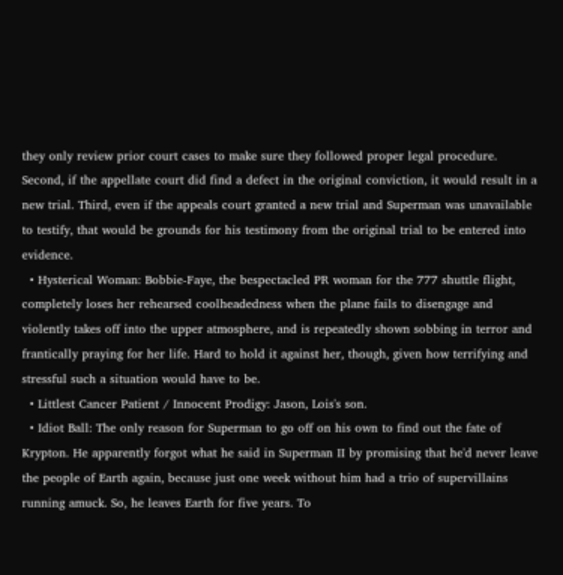they only review prior court cases to make sure they followed proper legal procedure. Second, if the appellate court did find a defect in the original conviction, it would result in a new trial. Third, even if the appeals court granted a new trial and Superman was unavailable to testify, that would be grounds for his testimony from the original trial to be entered into evidence.
  • Hysterical Woman: Bobbie-Faye, the bespectacled PR woman for the 777 shuttle flight, completely loses her rehearsed coolheadedness when the plane fails to disengage and violently takes off into the upper atmosphere, and is repeatedly shown sobbing in terror and frantically praying for her life. Hard to hold it against her, though, given how terrifying and stressful such a situation would have to be.
  • Littlest Cancer Patient / Innocent Prodigy: Jason, Lois's son.
  • Idiot Ball: The only reason for Superman to go off on his own to find out the fate of Krypton. He apparently forgot what he said in Superman II by promising that he'd never leave the people of Earth again, because just one week without him had a trio of supervillains running amuck. So, he leaves Earth for five years. To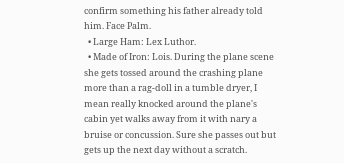confirm something his father already told him. Face Palm.
  • Large Ham: Lex Luthor.
  • Made of Iron: Lois. During the plane scene she gets tossed around the crashing plane more than a rag-doll in a tumble dryer, I mean really knocked around the plane's cabin yet walks away from it with nary a bruise or concussion. Sure she passes out but gets up the next day without a scratch.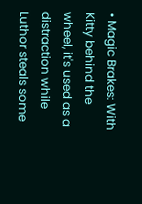• Magic Brakes: With Kitty behind the wheel, it's used as a distraction while Luthor steals some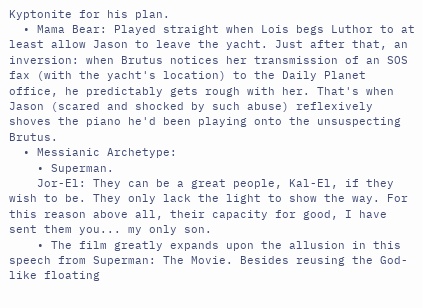Kyptonite for his plan.
  • Mama Bear: Played straight when Lois begs Luthor to at least allow Jason to leave the yacht. Just after that, an inversion: when Brutus notices her transmission of an SOS fax (with the yacht's location) to the Daily Planet office, he predictably gets rough with her. That's when Jason (scared and shocked by such abuse) reflexively shoves the piano he'd been playing onto the unsuspecting Brutus.
  • Messianic Archetype:
    • Superman.
    Jor-El: They can be a great people, Kal-El, if they wish to be. They only lack the light to show the way. For this reason above all, their capacity for good, I have sent them you... my only son.
    • The film greatly expands upon the allusion in this speech from Superman: The Movie. Besides reusing the God-like floating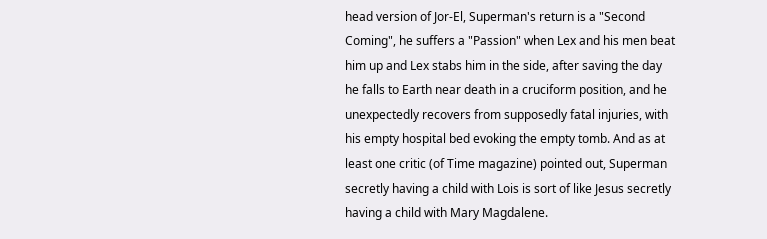head version of Jor-El, Superman's return is a "Second Coming", he suffers a "Passion" when Lex and his men beat him up and Lex stabs him in the side, after saving the day he falls to Earth near death in a cruciform position, and he unexpectedly recovers from supposedly fatal injuries, with his empty hospital bed evoking the empty tomb. And as at least one critic (of Time magazine) pointed out, Superman secretly having a child with Lois is sort of like Jesus secretly having a child with Mary Magdalene.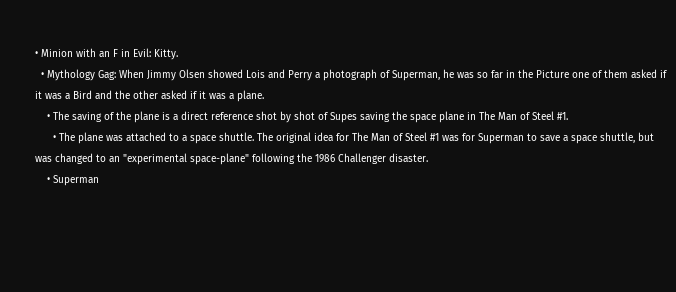• Minion with an F in Evil: Kitty.
  • Mythology Gag: When Jimmy Olsen showed Lois and Perry a photograph of Superman, he was so far in the Picture one of them asked if it was a Bird and the other asked if it was a plane.
    • The saving of the plane is a direct reference shot by shot of Supes saving the space plane in The Man of Steel #1.
      • The plane was attached to a space shuttle. The original idea for The Man of Steel #1 was for Superman to save a space shuttle, but was changed to an "experimental space-plane" following the 1986 Challenger disaster.
    • Superman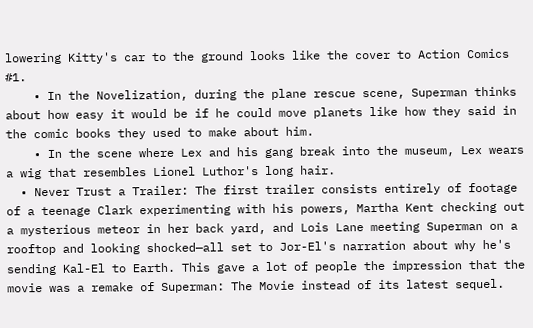lowering Kitty's car to the ground looks like the cover to Action Comics #1.
    • In the Novelization, during the plane rescue scene, Superman thinks about how easy it would be if he could move planets like how they said in the comic books they used to make about him.
    • In the scene where Lex and his gang break into the museum, Lex wears a wig that resembles Lionel Luthor's long hair.
  • Never Trust a Trailer: The first trailer consists entirely of footage of a teenage Clark experimenting with his powers, Martha Kent checking out a mysterious meteor in her back yard, and Lois Lane meeting Superman on a rooftop and looking shocked—all set to Jor-El's narration about why he's sending Kal-El to Earth. This gave a lot of people the impression that the movie was a remake of Superman: The Movie instead of its latest sequel.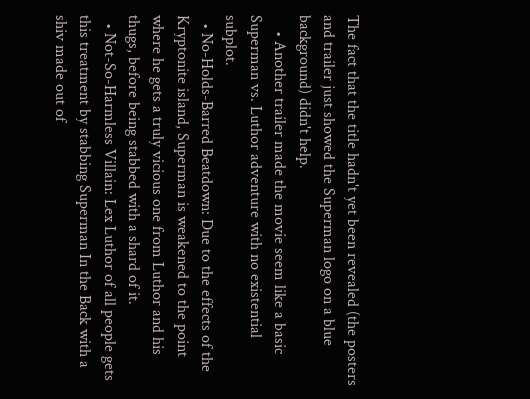The fact that the title hadn't yet been revealed (the posters and trailer just showed the Superman logo on a blue background) didn't help.
    • Another trailer made the movie seem like a basic Superman vs. Luthor adventure with no existential subplot.
  • No-Holds-Barred Beatdown: Due to the effects of the Kryptonite island, Superman is weakened to the point where he gets a truly vicious one from Luthor and his thugs, before being stabbed with a shard of it.
  • Not-So-Harmless Villain: Lex Luthor of all people gets this treatment by stabbing Superman In the Back with a shiv made out of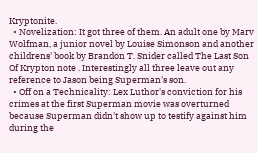Kryptonite.
  • Novelization: It got three of them. An adult one by Marv Wolfman, a junior novel by Louise Simonson and another childrens' book by Brandon T. Snider called The Last Son Of Krypton note . Interestingly all three leave out any reference to Jason being Superman's son.
  • Off on a Technicality: Lex Luthor's conviction for his crimes at the first Superman movie was overturned because Superman didn't show up to testify against him during the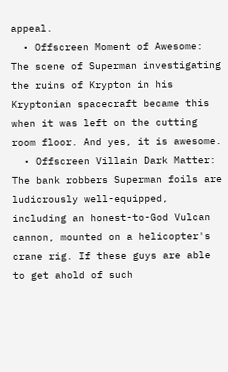appeal.
  • Offscreen Moment of Awesome: The scene of Superman investigating the ruins of Krypton in his Kryptonian spacecraft became this when it was left on the cutting room floor. And yes, it is awesome.
  • Offscreen Villain Dark Matter: The bank robbers Superman foils are ludicrously well-equipped, including an honest-to-God Vulcan cannon, mounted on a helicopter's crane rig. If these guys are able to get ahold of such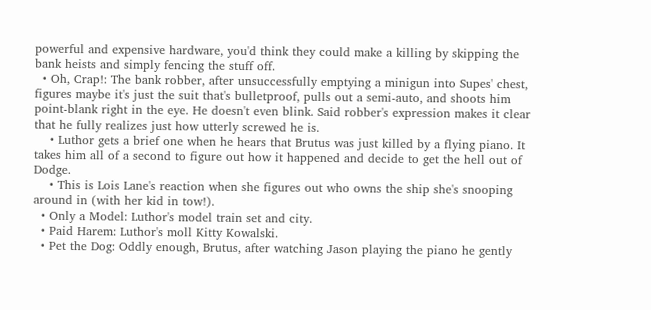powerful and expensive hardware, you'd think they could make a killing by skipping the bank heists and simply fencing the stuff off.
  • Oh, Crap!: The bank robber, after unsuccessfully emptying a minigun into Supes' chest, figures maybe it's just the suit that's bulletproof, pulls out a semi-auto, and shoots him point-blank right in the eye. He doesn't even blink. Said robber's expression makes it clear that he fully realizes just how utterly screwed he is.
    • Luthor gets a brief one when he hears that Brutus was just killed by a flying piano. It takes him all of a second to figure out how it happened and decide to get the hell out of Dodge.
    • This is Lois Lane's reaction when she figures out who owns the ship she's snooping around in (with her kid in tow!).
  • Only a Model: Luthor's model train set and city.
  • Paid Harem: Luthor's moll Kitty Kowalski.
  • Pet the Dog: Oddly enough, Brutus, after watching Jason playing the piano he gently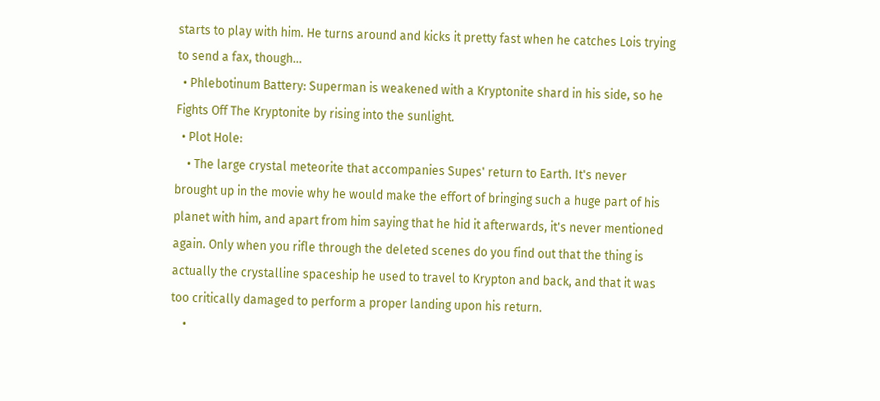starts to play with him. He turns around and kicks it pretty fast when he catches Lois trying to send a fax, though...
  • Phlebotinum Battery: Superman is weakened with a Kryptonite shard in his side, so he Fights Off The Kryptonite by rising into the sunlight.
  • Plot Hole:
    • The large crystal meteorite that accompanies Supes' return to Earth. It's never brought up in the movie why he would make the effort of bringing such a huge part of his planet with him, and apart from him saying that he hid it afterwards, it's never mentioned again. Only when you rifle through the deleted scenes do you find out that the thing is actually the crystalline spaceship he used to travel to Krypton and back, and that it was too critically damaged to perform a proper landing upon his return.
    •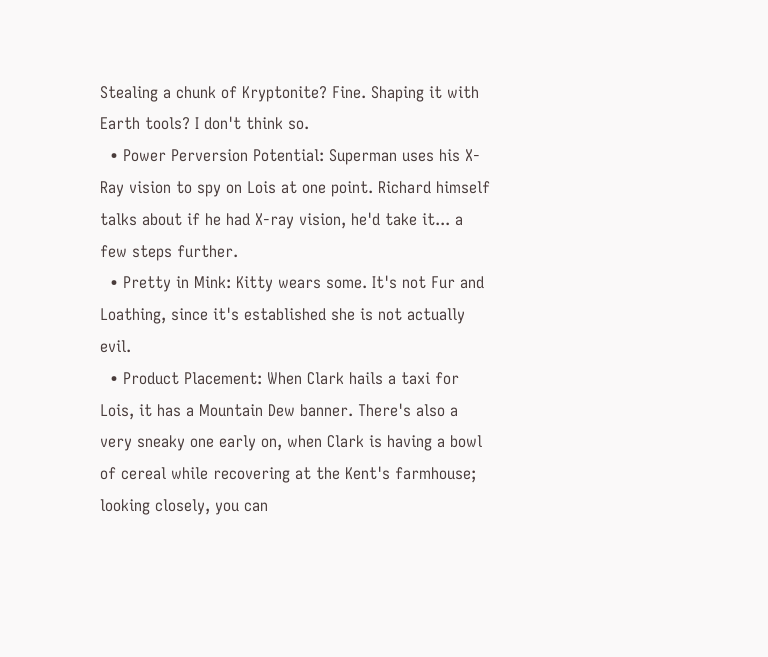Stealing a chunk of Kryptonite? Fine. Shaping it with Earth tools? I don't think so.
  • Power Perversion Potential: Superman uses his X-Ray vision to spy on Lois at one point. Richard himself talks about if he had X-ray vision, he'd take it... a few steps further.
  • Pretty in Mink: Kitty wears some. It's not Fur and Loathing, since it's established she is not actually evil.
  • Product Placement: When Clark hails a taxi for Lois, it has a Mountain Dew banner. There's also a very sneaky one early on, when Clark is having a bowl of cereal while recovering at the Kent's farmhouse; looking closely, you can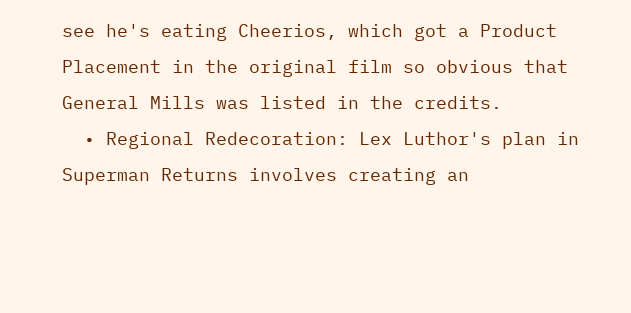see he's eating Cheerios, which got a Product Placement in the original film so obvious that General Mills was listed in the credits.
  • Regional Redecoration: Lex Luthor's plan in Superman Returns involves creating an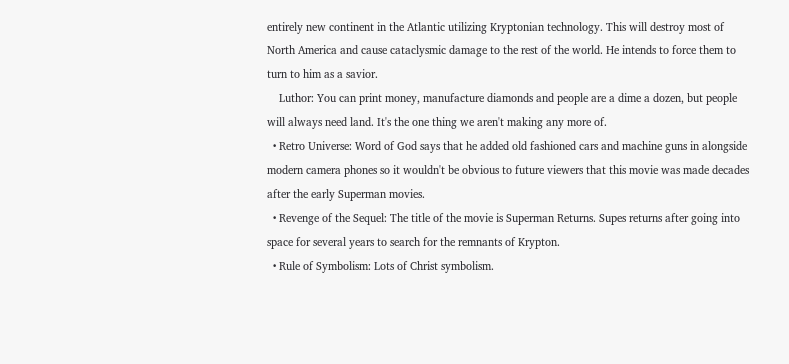entirely new continent in the Atlantic utilizing Kryptonian technology. This will destroy most of North America and cause cataclysmic damage to the rest of the world. He intends to force them to turn to him as a savior.
    Luthor: You can print money, manufacture diamonds and people are a dime a dozen, but people will always need land. It's the one thing we aren't making any more of.
  • Retro Universe: Word of God says that he added old fashioned cars and machine guns in alongside modern camera phones so it wouldn't be obvious to future viewers that this movie was made decades after the early Superman movies.
  • Revenge of the Sequel: The title of the movie is Superman Returns. Supes returns after going into space for several years to search for the remnants of Krypton.
  • Rule of Symbolism: Lots of Christ symbolism.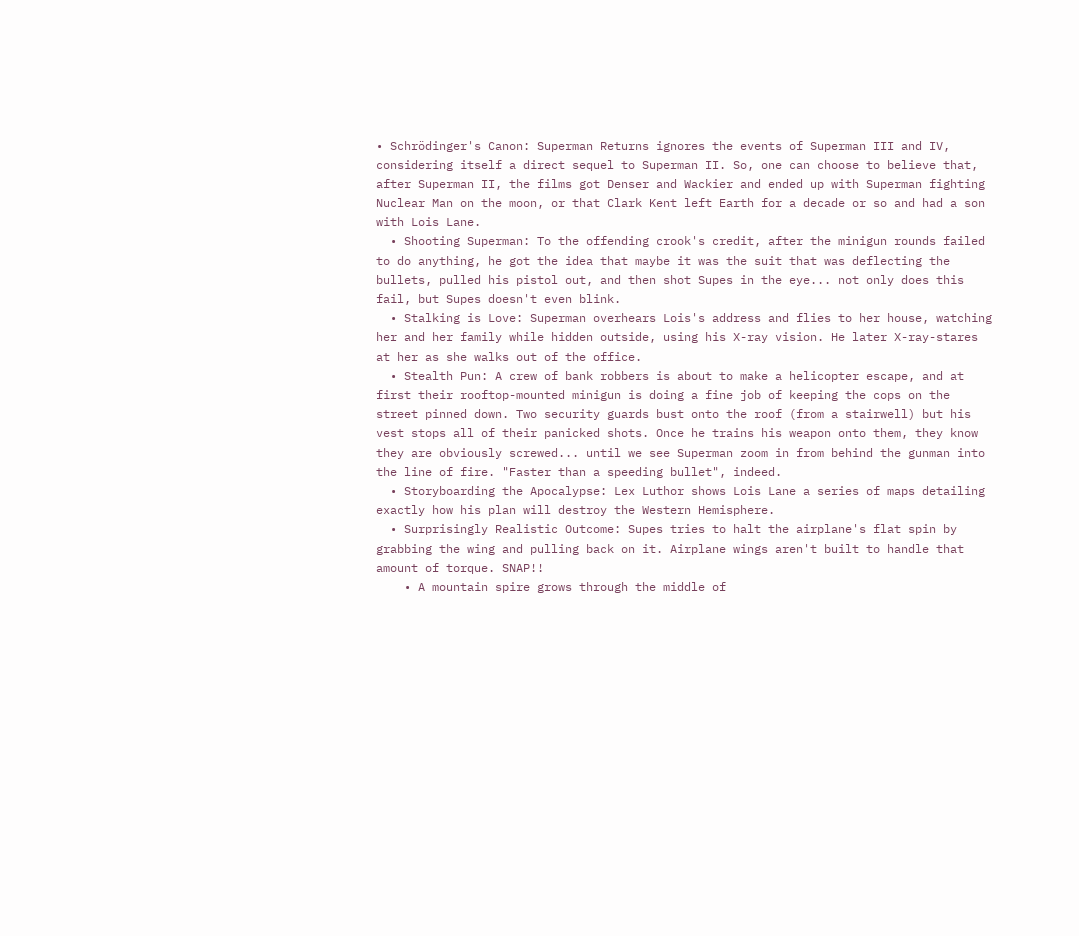• Schrödinger's Canon: Superman Returns ignores the events of Superman III and IV, considering itself a direct sequel to Superman II. So, one can choose to believe that, after Superman II, the films got Denser and Wackier and ended up with Superman fighting Nuclear Man on the moon, or that Clark Kent left Earth for a decade or so and had a son with Lois Lane.
  • Shooting Superman: To the offending crook's credit, after the minigun rounds failed to do anything, he got the idea that maybe it was the suit that was deflecting the bullets, pulled his pistol out, and then shot Supes in the eye... not only does this fail, but Supes doesn't even blink.
  • Stalking is Love: Superman overhears Lois's address and flies to her house, watching her and her family while hidden outside, using his X-ray vision. He later X-ray-stares at her as she walks out of the office.
  • Stealth Pun: A crew of bank robbers is about to make a helicopter escape, and at first their rooftop-mounted minigun is doing a fine job of keeping the cops on the street pinned down. Two security guards bust onto the roof (from a stairwell) but his vest stops all of their panicked shots. Once he trains his weapon onto them, they know they are obviously screwed... until we see Superman zoom in from behind the gunman into the line of fire. "Faster than a speeding bullet", indeed.
  • Storyboarding the Apocalypse: Lex Luthor shows Lois Lane a series of maps detailing exactly how his plan will destroy the Western Hemisphere.
  • Surprisingly Realistic Outcome: Supes tries to halt the airplane's flat spin by grabbing the wing and pulling back on it. Airplane wings aren't built to handle that amount of torque. SNAP!!
    • A mountain spire grows through the middle of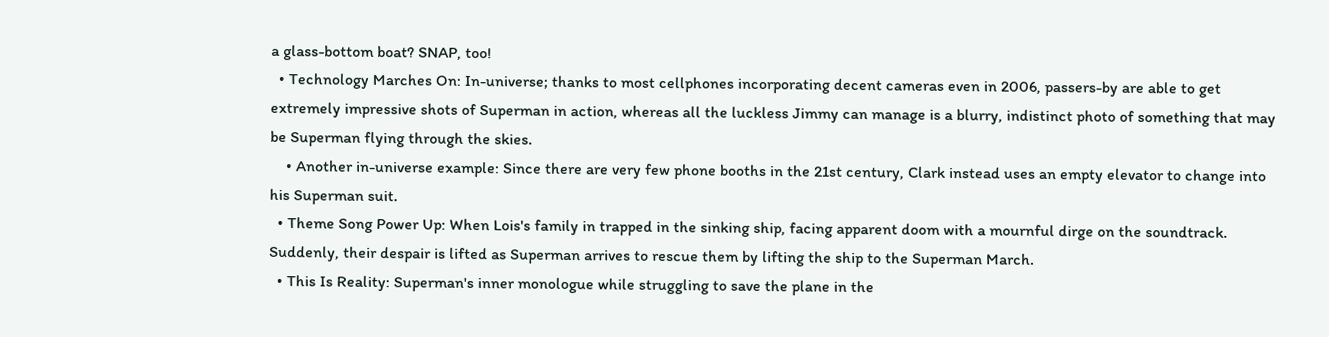a glass-bottom boat? SNAP, too!
  • Technology Marches On: In-universe; thanks to most cellphones incorporating decent cameras even in 2006, passers-by are able to get extremely impressive shots of Superman in action, whereas all the luckless Jimmy can manage is a blurry, indistinct photo of something that may be Superman flying through the skies.
    • Another in-universe example: Since there are very few phone booths in the 21st century, Clark instead uses an empty elevator to change into his Superman suit.
  • Theme Song Power Up: When Lois's family in trapped in the sinking ship, facing apparent doom with a mournful dirge on the soundtrack. Suddenly, their despair is lifted as Superman arrives to rescue them by lifting the ship to the Superman March.
  • This Is Reality: Superman's inner monologue while struggling to save the plane in the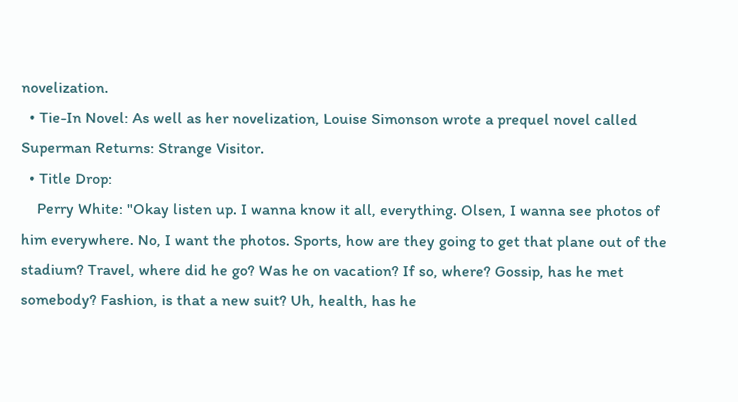novelization.
  • Tie-In Novel: As well as her novelization, Louise Simonson wrote a prequel novel called Superman Returns: Strange Visitor.
  • Title Drop:
    Perry White: "Okay listen up. I wanna know it all, everything. Olsen, I wanna see photos of him everywhere. No, I want the photos. Sports, how are they going to get that plane out of the stadium? Travel, where did he go? Was he on vacation? If so, where? Gossip, has he met somebody? Fashion, is that a new suit? Uh, health, has he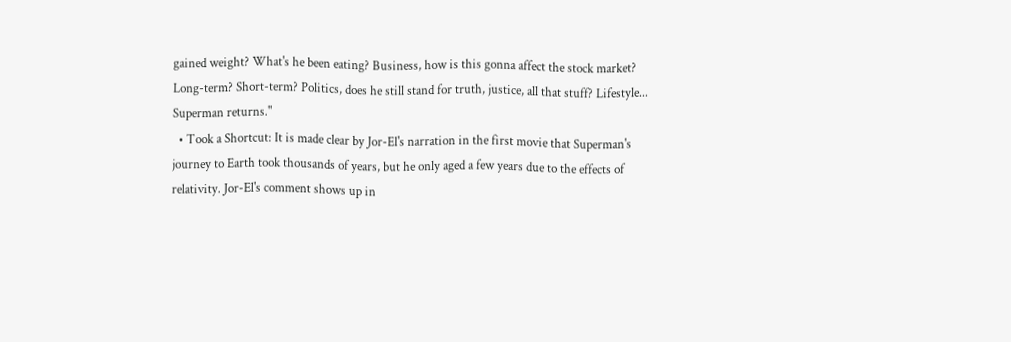gained weight? What's he been eating? Business, how is this gonna affect the stock market? Long-term? Short-term? Politics, does he still stand for truth, justice, all that stuff? Lifestyle... Superman returns."
  • Took a Shortcut: It is made clear by Jor-El's narration in the first movie that Superman's journey to Earth took thousands of years, but he only aged a few years due to the effects of relativity. Jor-El's comment shows up in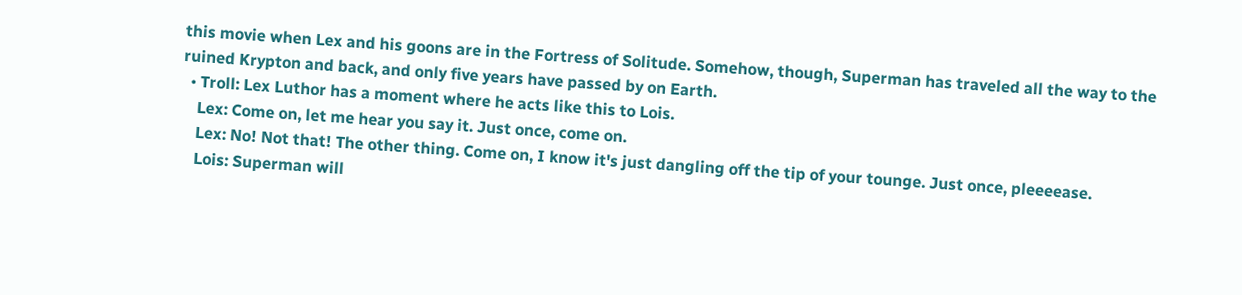this movie when Lex and his goons are in the Fortress of Solitude. Somehow, though, Superman has traveled all the way to the ruined Krypton and back, and only five years have passed by on Earth.
  • Troll: Lex Luthor has a moment where he acts like this to Lois.
    Lex: Come on, let me hear you say it. Just once, come on.
    Lex: No! Not that! The other thing. Come on, I know it's just dangling off the tip of your tounge. Just once, pleeeease.
    Lois: Superman will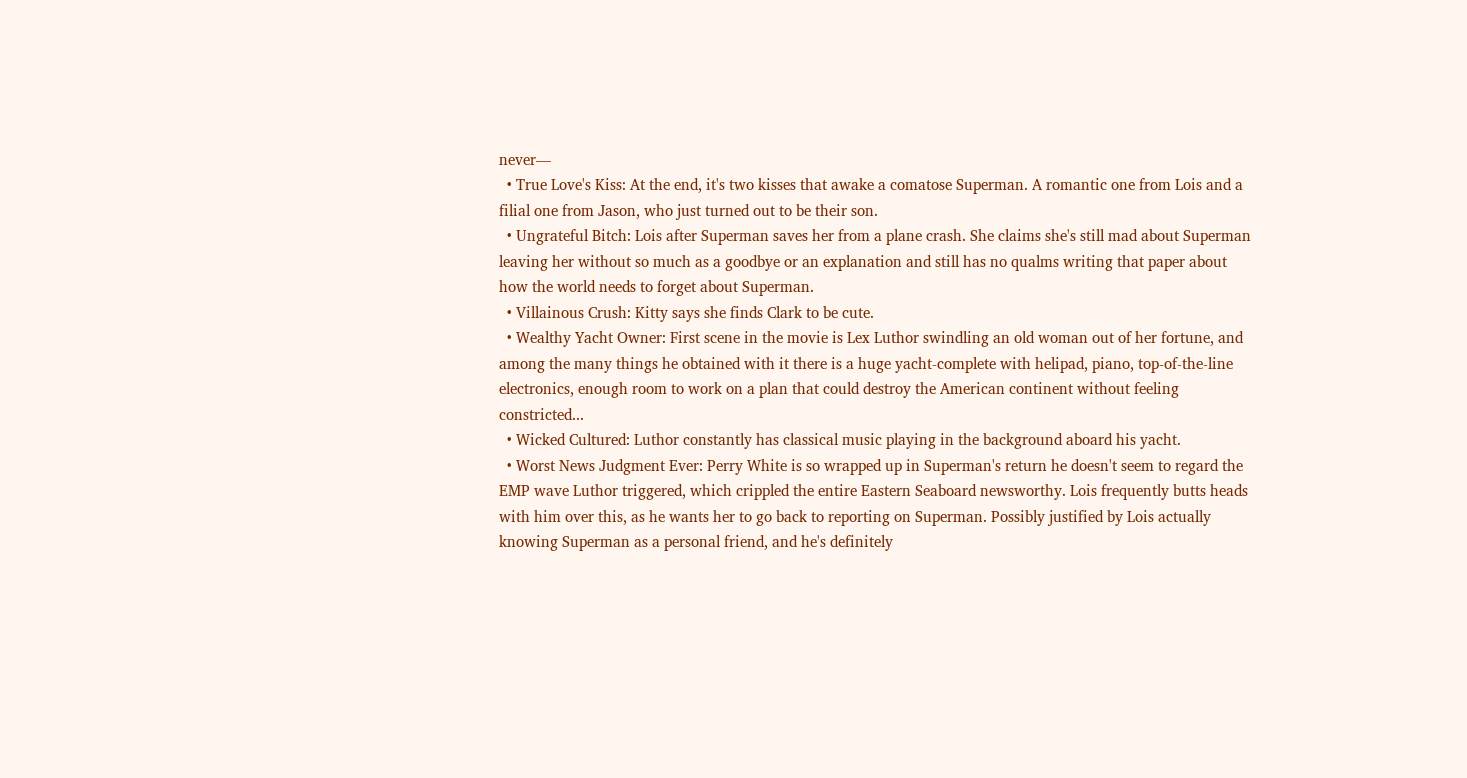never—
  • True Love's Kiss: At the end, it's two kisses that awake a comatose Superman. A romantic one from Lois and a filial one from Jason, who just turned out to be their son.
  • Ungrateful Bitch: Lois after Superman saves her from a plane crash. She claims she's still mad about Superman leaving her without so much as a goodbye or an explanation and still has no qualms writing that paper about how the world needs to forget about Superman.
  • Villainous Crush: Kitty says she finds Clark to be cute.
  • Wealthy Yacht Owner: First scene in the movie is Lex Luthor swindling an old woman out of her fortune, and among the many things he obtained with it there is a huge yacht-complete with helipad, piano, top-of-the-line electronics, enough room to work on a plan that could destroy the American continent without feeling constricted...
  • Wicked Cultured: Luthor constantly has classical music playing in the background aboard his yacht.
  • Worst News Judgment Ever: Perry White is so wrapped up in Superman's return he doesn't seem to regard the EMP wave Luthor triggered, which crippled the entire Eastern Seaboard newsworthy. Lois frequently butts heads with him over this, as he wants her to go back to reporting on Superman. Possibly justified by Lois actually knowing Superman as a personal friend, and he's definitely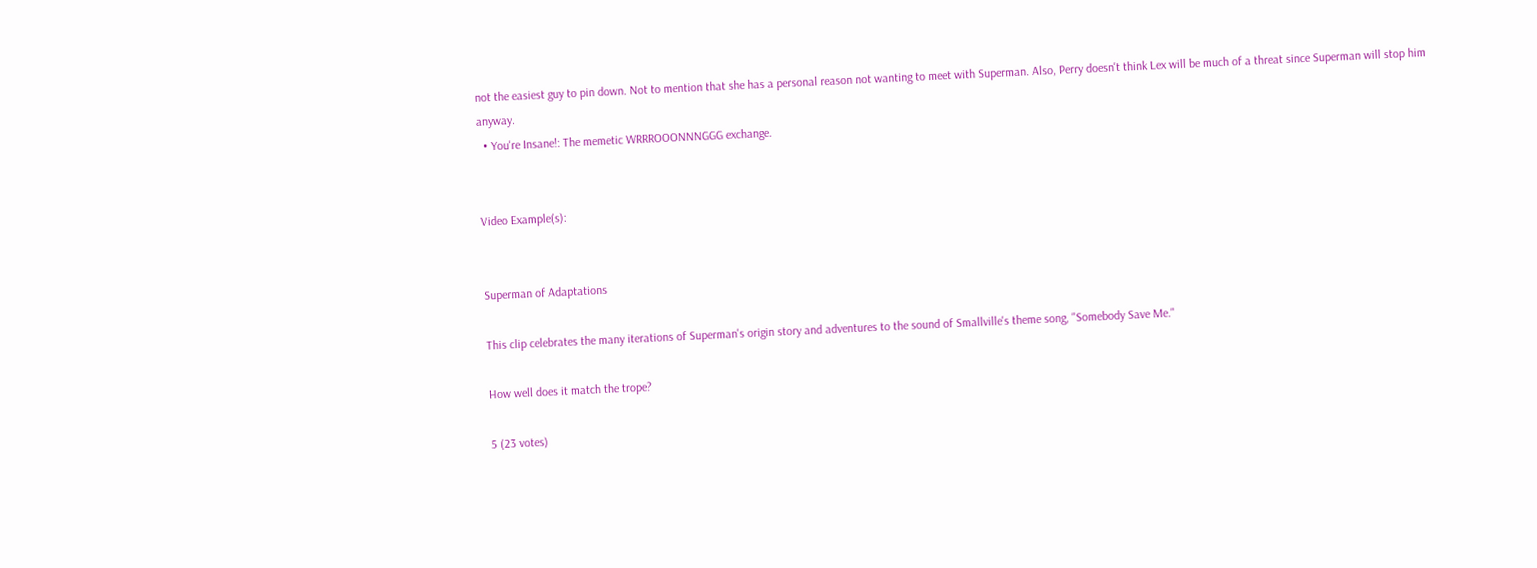not the easiest guy to pin down. Not to mention that she has a personal reason not wanting to meet with Superman. Also, Perry doesn't think Lex will be much of a threat since Superman will stop him anyway.
  • You're Insane!: The memetic WRRROOONNNGGG exchange.


Video Example(s):


Superman of Adaptations

This clip celebrates the many iterations of Superman's origin story and adventures to the sound of Smallville's theme song, "Somebody Save Me."

How well does it match the trope?

5 (23 votes)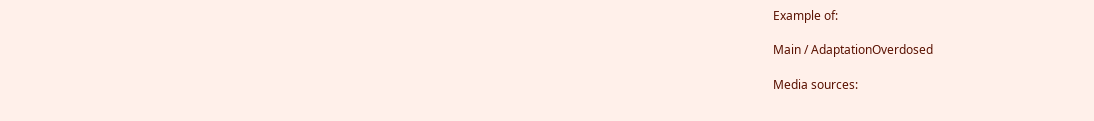Example of:

Main / AdaptationOverdosed

Media sources: